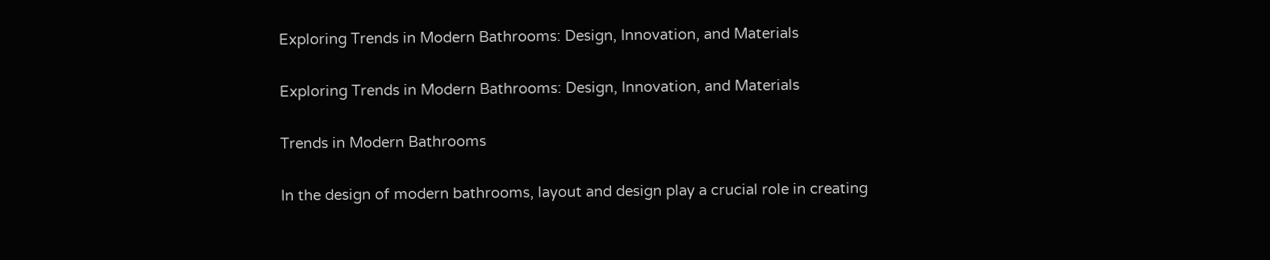Exploring Trends in Modern Bathrooms: Design, Innovation, and Materials

Exploring Trends in Modern Bathrooms: Design, Innovation, and Materials

Trends in Modern Bathrooms

In the design of modern bathrooms, layout and design play a crucial role in creating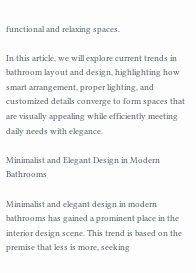functional and relaxing spaces.

In this article, we will explore current trends in bathroom layout and design, highlighting how smart arrangement, proper lighting, and customized details converge to form spaces that are visually appealing while efficiently meeting daily needs with elegance.

Minimalist and Elegant Design in Modern Bathrooms

Minimalist and elegant design in modern bathrooms has gained a prominent place in the interior design scene. This trend is based on the premise that less is more, seeking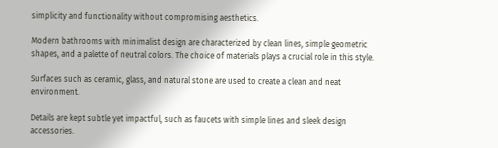simplicity and functionality without compromising aesthetics.

Modern bathrooms with minimalist design are characterized by clean lines, simple geometric shapes, and a palette of neutral colors. The choice of materials plays a crucial role in this style.

Surfaces such as ceramic, glass, and natural stone are used to create a clean and neat environment.

Details are kept subtle yet impactful, such as faucets with simple lines and sleek design accessories.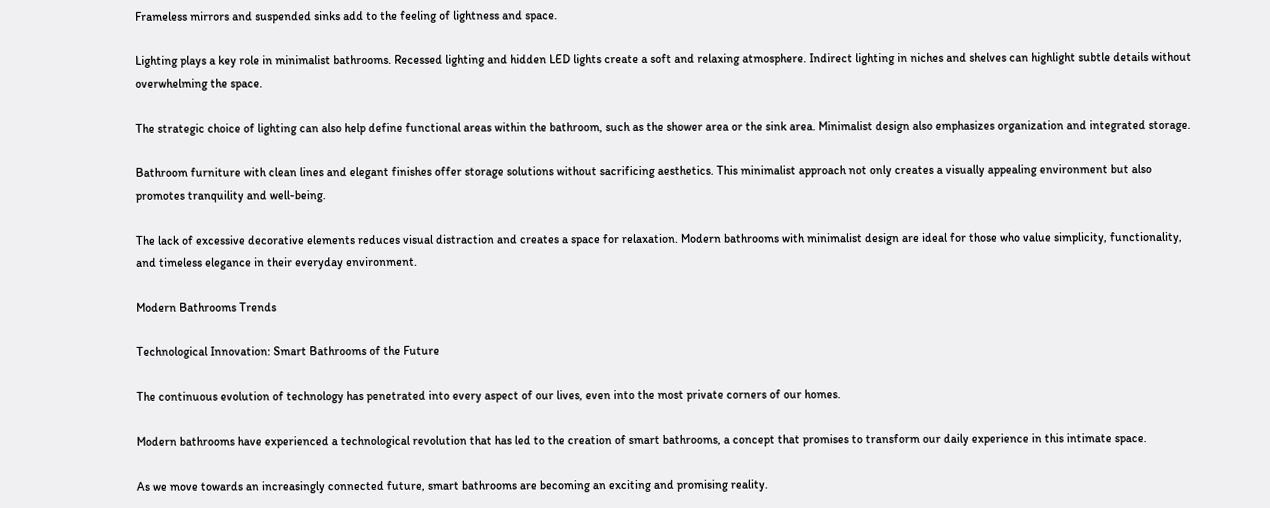Frameless mirrors and suspended sinks add to the feeling of lightness and space.

Lighting plays a key role in minimalist bathrooms. Recessed lighting and hidden LED lights create a soft and relaxing atmosphere. Indirect lighting in niches and shelves can highlight subtle details without overwhelming the space.

The strategic choice of lighting can also help define functional areas within the bathroom, such as the shower area or the sink area. Minimalist design also emphasizes organization and integrated storage.

Bathroom furniture with clean lines and elegant finishes offer storage solutions without sacrificing aesthetics. This minimalist approach not only creates a visually appealing environment but also promotes tranquility and well-being.

The lack of excessive decorative elements reduces visual distraction and creates a space for relaxation. Modern bathrooms with minimalist design are ideal for those who value simplicity, functionality, and timeless elegance in their everyday environment.

Modern Bathrooms Trends

Technological Innovation: Smart Bathrooms of the Future

The continuous evolution of technology has penetrated into every aspect of our lives, even into the most private corners of our homes.

Modern bathrooms have experienced a technological revolution that has led to the creation of smart bathrooms, a concept that promises to transform our daily experience in this intimate space.

As we move towards an increasingly connected future, smart bathrooms are becoming an exciting and promising reality.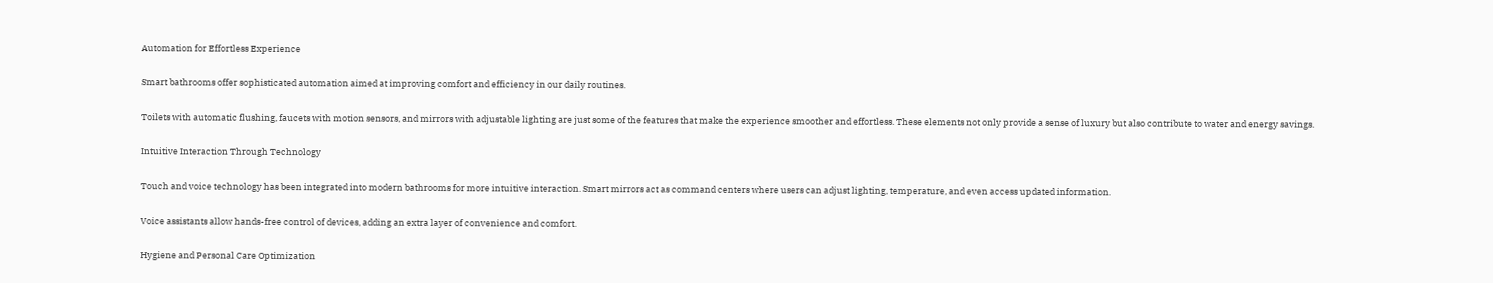Automation for Effortless Experience

Smart bathrooms offer sophisticated automation aimed at improving comfort and efficiency in our daily routines.

Toilets with automatic flushing, faucets with motion sensors, and mirrors with adjustable lighting are just some of the features that make the experience smoother and effortless. These elements not only provide a sense of luxury but also contribute to water and energy savings.

Intuitive Interaction Through Technology

Touch and voice technology has been integrated into modern bathrooms for more intuitive interaction. Smart mirrors act as command centers where users can adjust lighting, temperature, and even access updated information.

Voice assistants allow hands-free control of devices, adding an extra layer of convenience and comfort.

Hygiene and Personal Care Optimization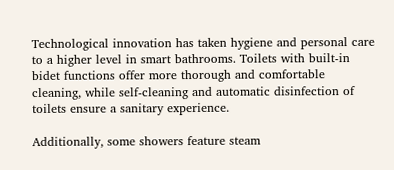Technological innovation has taken hygiene and personal care to a higher level in smart bathrooms. Toilets with built-in bidet functions offer more thorough and comfortable cleaning, while self-cleaning and automatic disinfection of toilets ensure a sanitary experience.

Additionally, some showers feature steam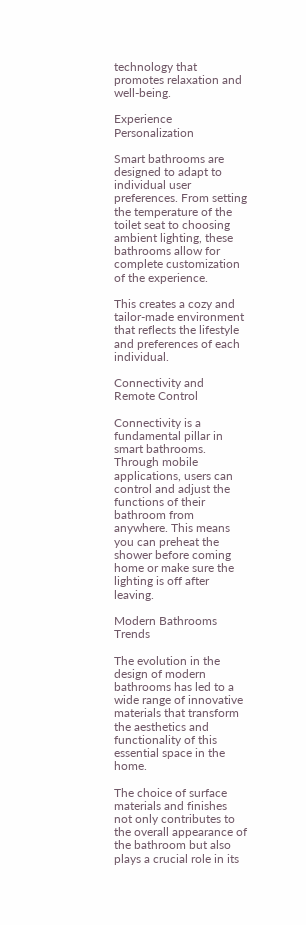technology that promotes relaxation and well-being.

Experience Personalization

Smart bathrooms are designed to adapt to individual user preferences. From setting the temperature of the toilet seat to choosing ambient lighting, these bathrooms allow for complete customization of the experience.

This creates a cozy and tailor-made environment that reflects the lifestyle and preferences of each individual.

Connectivity and Remote Control

Connectivity is a fundamental pillar in smart bathrooms. Through mobile applications, users can control and adjust the functions of their bathroom from anywhere. This means you can preheat the shower before coming home or make sure the lighting is off after leaving.

Modern Bathrooms Trends

The evolution in the design of modern bathrooms has led to a wide range of innovative materials that transform the aesthetics and functionality of this essential space in the home.

The choice of surface materials and finishes not only contributes to the overall appearance of the bathroom but also plays a crucial role in its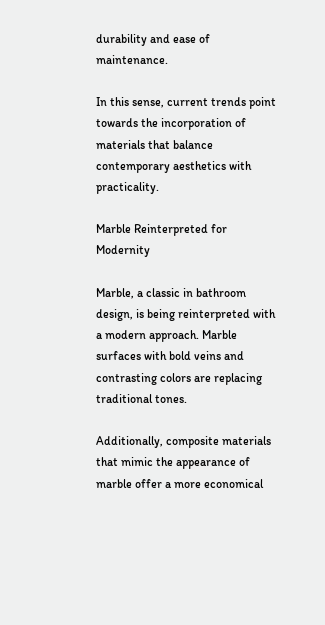durability and ease of maintenance.

In this sense, current trends point towards the incorporation of materials that balance contemporary aesthetics with practicality.

Marble Reinterpreted for Modernity

Marble, a classic in bathroom design, is being reinterpreted with a modern approach. Marble surfaces with bold veins and contrasting colors are replacing traditional tones.

Additionally, composite materials that mimic the appearance of marble offer a more economical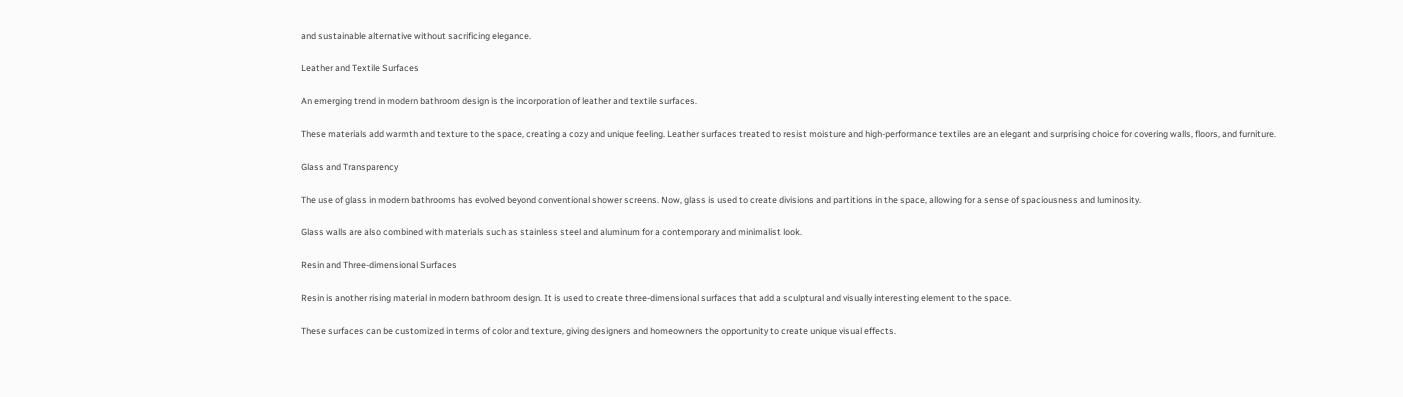and sustainable alternative without sacrificing elegance.

Leather and Textile Surfaces

An emerging trend in modern bathroom design is the incorporation of leather and textile surfaces.

These materials add warmth and texture to the space, creating a cozy and unique feeling. Leather surfaces treated to resist moisture and high-performance textiles are an elegant and surprising choice for covering walls, floors, and furniture.

Glass and Transparency

The use of glass in modern bathrooms has evolved beyond conventional shower screens. Now, glass is used to create divisions and partitions in the space, allowing for a sense of spaciousness and luminosity.

Glass walls are also combined with materials such as stainless steel and aluminum for a contemporary and minimalist look.

Resin and Three-dimensional Surfaces

Resin is another rising material in modern bathroom design. It is used to create three-dimensional surfaces that add a sculptural and visually interesting element to the space.

These surfaces can be customized in terms of color and texture, giving designers and homeowners the opportunity to create unique visual effects.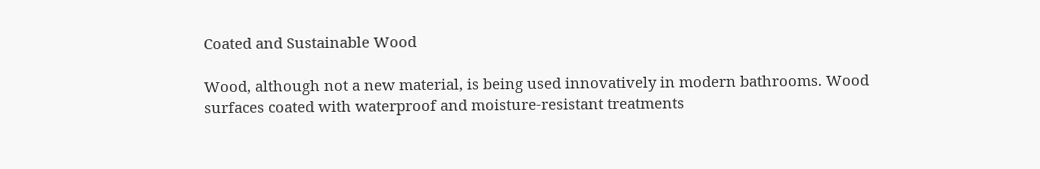Coated and Sustainable Wood

Wood, although not a new material, is being used innovatively in modern bathrooms. Wood surfaces coated with waterproof and moisture-resistant treatments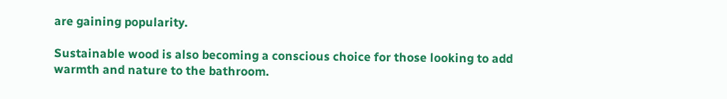are gaining popularity.

Sustainable wood is also becoming a conscious choice for those looking to add warmth and nature to the bathroom.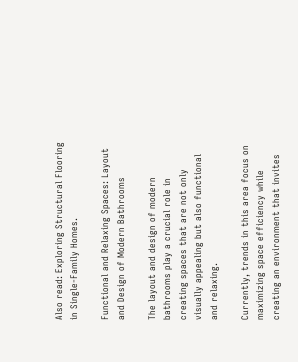Also read: Exploring Structural Flooring in Single-Family Homes.

Functional and Relaxing Spaces: Layout and Design of Modern Bathrooms

The layout and design of modern bathrooms play a crucial role in creating spaces that are not only visually appealing but also functional and relaxing.

Currently, trends in this area focus on maximizing space efficiency while creating an environment that invites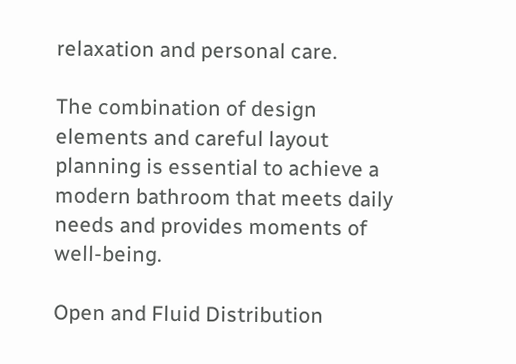relaxation and personal care.

The combination of design elements and careful layout planning is essential to achieve a modern bathroom that meets daily needs and provides moments of well-being.

Open and Fluid Distribution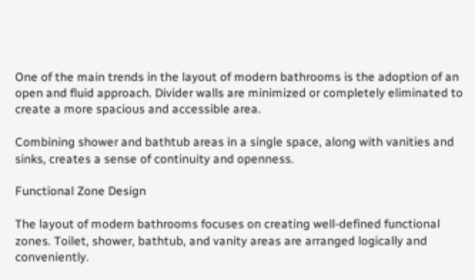One of the main trends in the layout of modern bathrooms is the adoption of an open and fluid approach. Divider walls are minimized or completely eliminated to create a more spacious and accessible area.

Combining shower and bathtub areas in a single space, along with vanities and sinks, creates a sense of continuity and openness.

Functional Zone Design

The layout of modern bathrooms focuses on creating well-defined functional zones. Toilet, shower, bathtub, and vanity areas are arranged logically and conveniently.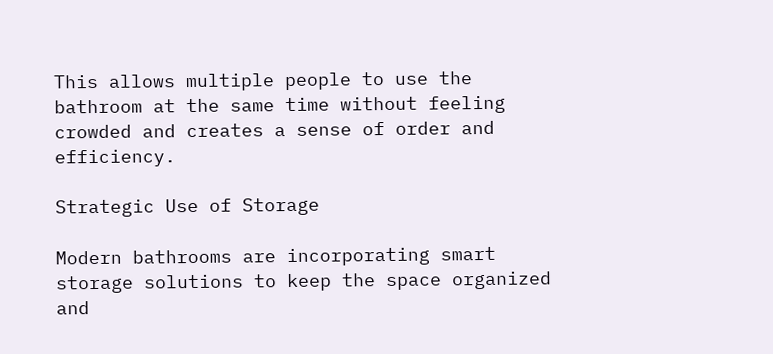This allows multiple people to use the bathroom at the same time without feeling crowded and creates a sense of order and efficiency.

Strategic Use of Storage

Modern bathrooms are incorporating smart storage solutions to keep the space organized and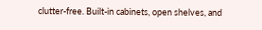clutter-free. Built-in cabinets, open shelves, and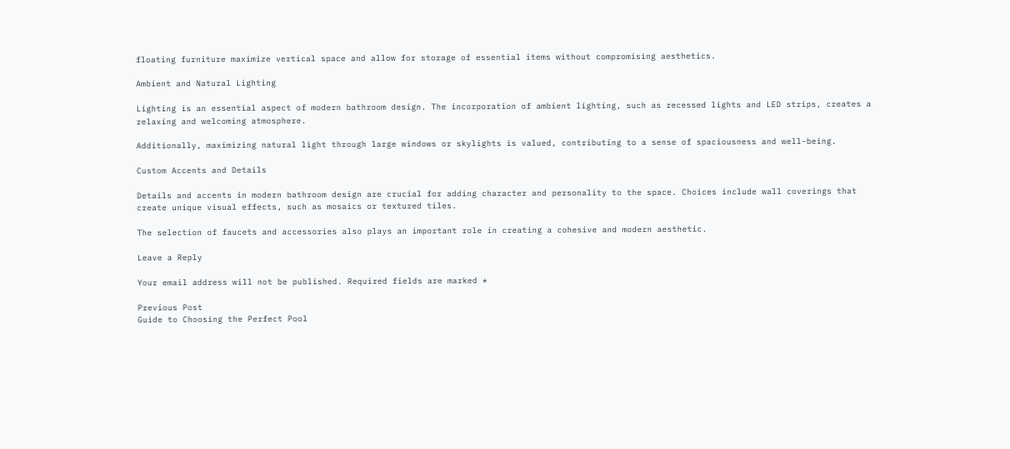floating furniture maximize vertical space and allow for storage of essential items without compromising aesthetics.

Ambient and Natural Lighting

Lighting is an essential aspect of modern bathroom design. The incorporation of ambient lighting, such as recessed lights and LED strips, creates a relaxing and welcoming atmosphere.

Additionally, maximizing natural light through large windows or skylights is valued, contributing to a sense of spaciousness and well-being.

Custom Accents and Details

Details and accents in modern bathroom design are crucial for adding character and personality to the space. Choices include wall coverings that create unique visual effects, such as mosaics or textured tiles.

The selection of faucets and accessories also plays an important role in creating a cohesive and modern aesthetic.

Leave a Reply

Your email address will not be published. Required fields are marked *

Previous Post
Guide to Choosing the Perfect Pool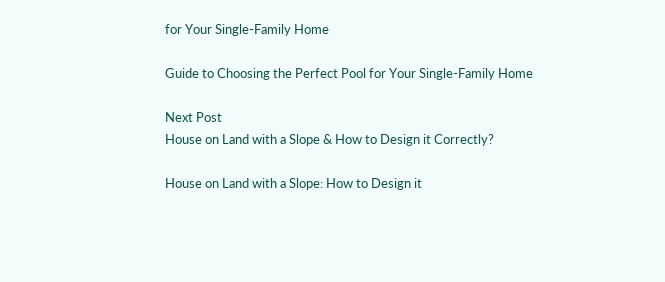for Your Single-Family Home

Guide to Choosing the Perfect Pool for Your Single-Family Home

Next Post
House on Land with a Slope & How to Design it Correctly?

House on Land with a Slope: How to Design it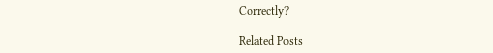Correctly?

Related Posts